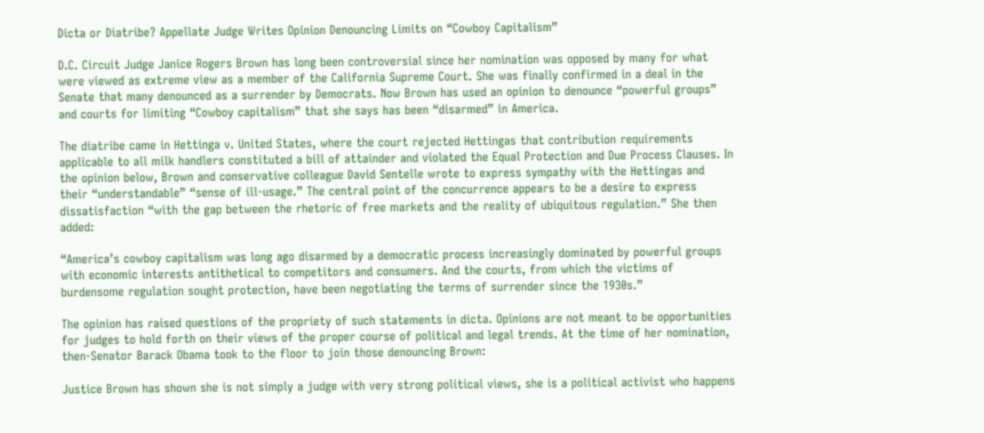Dicta or Diatribe? Appellate Judge Writes Opinion Denouncing Limits on “Cowboy Capitalism”

D.C. Circuit Judge Janice Rogers Brown has long been controversial since her nomination was opposed by many for what were viewed as extreme view as a member of the California Supreme Court. She was finally confirmed in a deal in the Senate that many denounced as a surrender by Democrats. Now Brown has used an opinion to denounce “powerful groups” and courts for limiting “Cowboy capitalism” that she says has been “disarmed” in America.

The diatribe came in Hettinga v. United States, where the court rejected Hettingas that contribution requirements applicable to all milk handlers constituted a bill of attainder and violated the Equal Protection and Due Process Clauses. In the opinion below, Brown and conservative colleague David Sentelle wrote to express sympathy with the Hettingas and their “understandable” “sense of ill-usage.” The central point of the concurrence appears to be a desire to express dissatisfaction “with the gap between the rhetoric of free markets and the reality of ubiquitous regulation.” She then added:

“America’s cowboy capitalism was long ago disarmed by a democratic process increasingly dominated by powerful groups with economic interests antithetical to competitors and consumers. And the courts, from which the victims of burdensome regulation sought protection, have been negotiating the terms of surrender since the 1930s.”

The opinion has raised questions of the propriety of such statements in dicta. Opinions are not meant to be opportunities for judges to hold forth on their views of the proper course of political and legal trends. At the time of her nomination, then-Senator Barack Obama took to the floor to join those denouncing Brown:

Justice Brown has shown she is not simply a judge with very strong political views, she is a political activist who happens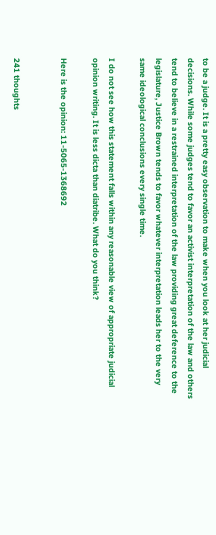to be a judge. It is a pretty easy observation to make when you look at her judicial decisions. While some judges tend to favor an activist interpretation of the law and others tend to believe in a restrained interpretation of the law providing great deference to the legislature, Justice Brown tends to favor whatever interpretation leads her to the very same ideological conclusions every single time.

I do not see how this statement falls within any reasonable view of appropriate judicial opinion writing. It is less dicta than diatribe. What do you think?

Here is the opinion: 11-5065-1368692


241 thoughts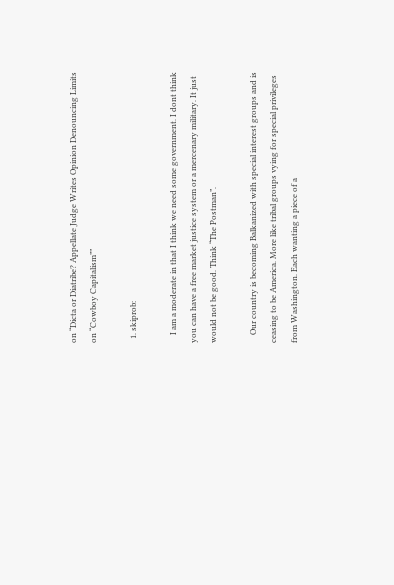on “Dicta or Diatribe? Appellate Judge Writes Opinion Denouncing Limits on “Cowboy Capitalism””

  1. skiprob:

    I am a moderate in that I think we need some government. I dont think you can have a free market justice system or a mercenary military. It just would not be good. Think “The Postman”.

    Our country is becoming Balkanized with special interest groups and is ceasing to be America. More like tribal groups vying for special privileges from Washington. Each wanting a piece of a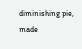diminishing pie, made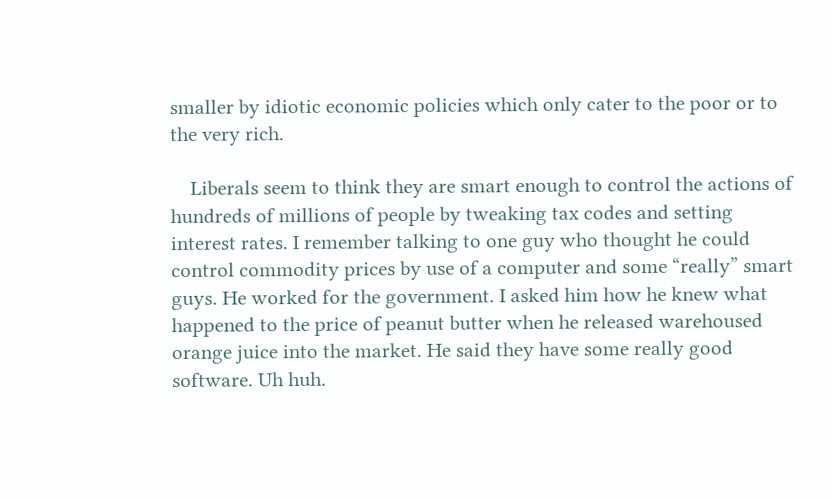smaller by idiotic economic policies which only cater to the poor or to the very rich.

    Liberals seem to think they are smart enough to control the actions of hundreds of millions of people by tweaking tax codes and setting interest rates. I remember talking to one guy who thought he could control commodity prices by use of a computer and some “really” smart guys. He worked for the government. I asked him how he knew what happened to the price of peanut butter when he released warehoused orange juice into the market. He said they have some really good software. Uh huh.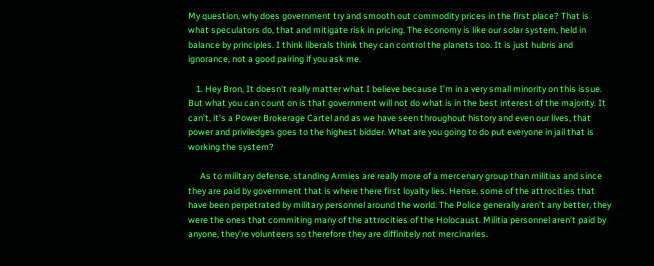My question, why does government try and smooth out commodity prices in the first place? That is what speculators do, that and mitigate risk in pricing. The economy is like our solar system, held in balance by principles. I think liberals think they can control the planets too. It is just hubris and ignorance, not a good pairing if you ask me.

    1. Hey Bron, It doesn’t really matter what I believe because I’m in a very small minority on this issue. But what you can count on is that government will not do what is in the best interest of the majority. It can’t, it’s a Power Brokerage Cartel and as we have seen throughout history and even our lives, that power and priviledges goes to the highest bidder. What are you going to do put everyone in jail that is working the system?

      As to military defense, standing Armies are really more of a mercenary group than militias and since they are paid by government that is where there first loyalty lies. Hense, some of the attrocities that have been perpetrated by military personnel around the world. The Police generally aren’t any better, they were the ones that commiting many of the attrocities of the Holocaust. Militia personnel aren’t paid by anyone, they’re volunteers so therefore they are diffinitely not mercinaries.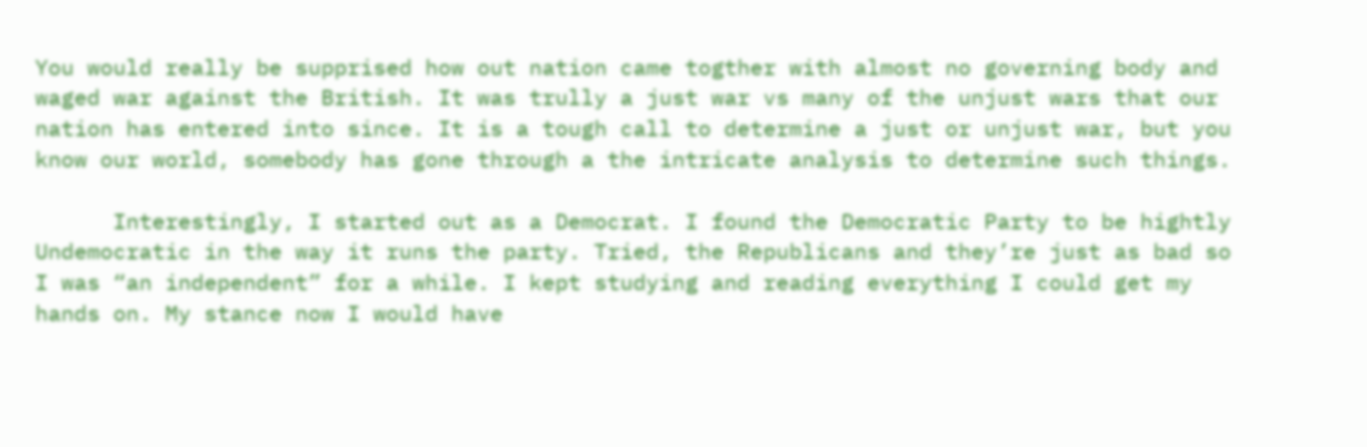You would really be supprised how out nation came togther with almost no governing body and waged war against the British. It was trully a just war vs many of the unjust wars that our nation has entered into since. It is a tough call to determine a just or unjust war, but you know our world, somebody has gone through a the intricate analysis to determine such things.

      Interestingly, I started out as a Democrat. I found the Democratic Party to be hightly Undemocratic in the way it runs the party. Tried, the Republicans and they’re just as bad so I was “an independent” for a while. I kept studying and reading everything I could get my hands on. My stance now I would have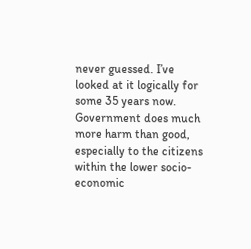never guessed. I’ve looked at it logically for some 35 years now. Government does much more harm than good, especially to the citizens within the lower socio-economic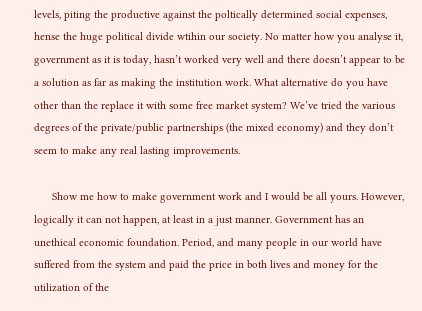levels, piting the productive against the poltically determined social expenses, hense the huge political divide wtihin our society. No matter how you analyse it, government as it is today, hasn’t worked very well and there doesn’t appear to be a solution as far as making the institution work. What alternative do you have other than the replace it with some free market system? We’ve tried the various degrees of the private/public partnerships (the mixed economy) and they don’t seem to make any real lasting improvements.

      Show me how to make government work and I would be all yours. However, logically it can not happen, at least in a just manner. Government has an unethical economic foundation. Period, and many people in our world have suffered from the system and paid the price in both lives and money for the utilization of the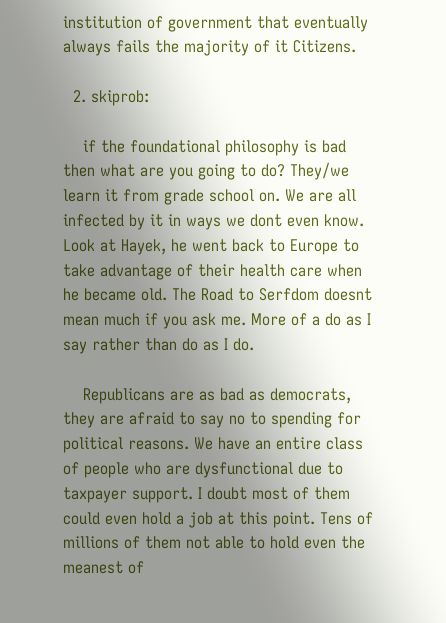institution of government that eventually always fails the majority of it Citizens.

  2. skiprob:

    if the foundational philosophy is bad then what are you going to do? They/we learn it from grade school on. We are all infected by it in ways we dont even know. Look at Hayek, he went back to Europe to take advantage of their health care when he became old. The Road to Serfdom doesnt mean much if you ask me. More of a do as I say rather than do as I do.

    Republicans are as bad as democrats, they are afraid to say no to spending for political reasons. We have an entire class of people who are dysfunctional due to taxpayer support. I doubt most of them could even hold a job at this point. Tens of millions of them not able to hold even the meanest of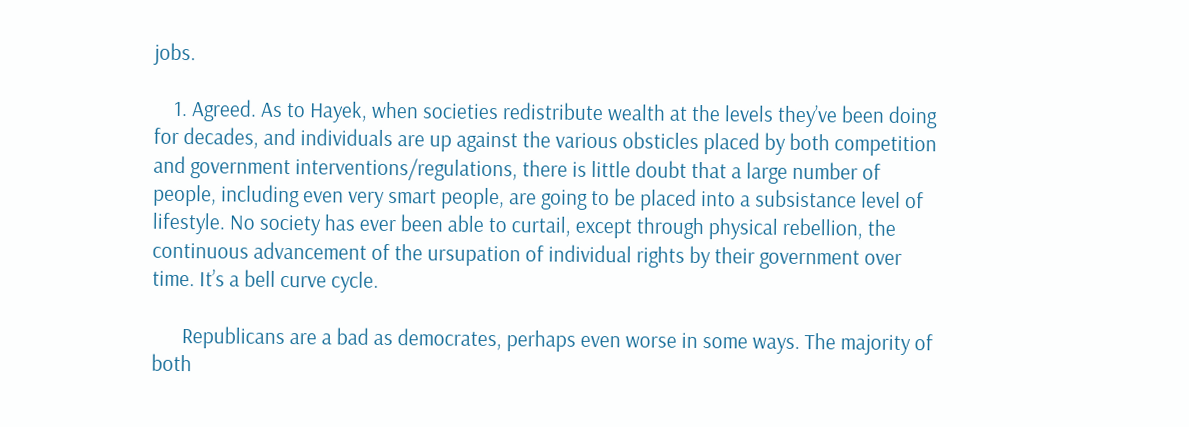jobs.

    1. Agreed. As to Hayek, when societies redistribute wealth at the levels they’ve been doing for decades, and individuals are up against the various obsticles placed by both competition and government interventions/regulations, there is little doubt that a large number of people, including even very smart people, are going to be placed into a subsistance level of lifestyle. No society has ever been able to curtail, except through physical rebellion, the continuous advancement of the ursupation of individual rights by their government over time. It’s a bell curve cycle.

      Republicans are a bad as democrates, perhaps even worse in some ways. The majority of both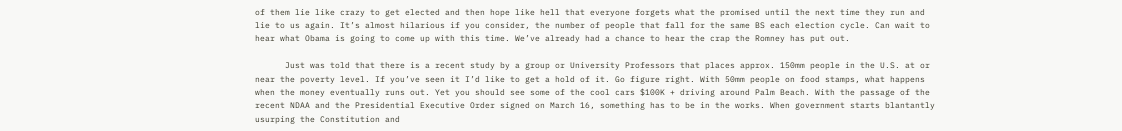of them lie like crazy to get elected and then hope like hell that everyone forgets what the promised until the next time they run and lie to us again. It’s almost hilarious if you consider, the number of people that fall for the same BS each election cycle. Can wait to hear what Obama is going to come up with this time. We’ve already had a chance to hear the crap the Romney has put out.

      Just was told that there is a recent study by a group or University Professors that places approx. 150mm people in the U.S. at or near the poverty level. If you’ve seen it I’d like to get a hold of it. Go figure right. With 50mm people on food stamps, what happens when the money eventually runs out. Yet you should see some of the cool cars $100K + driving around Palm Beach. With the passage of the recent NDAA and the Presidential Executive Order signed on March 16, something has to be in the works. When government starts blantantly usurping the Constitution and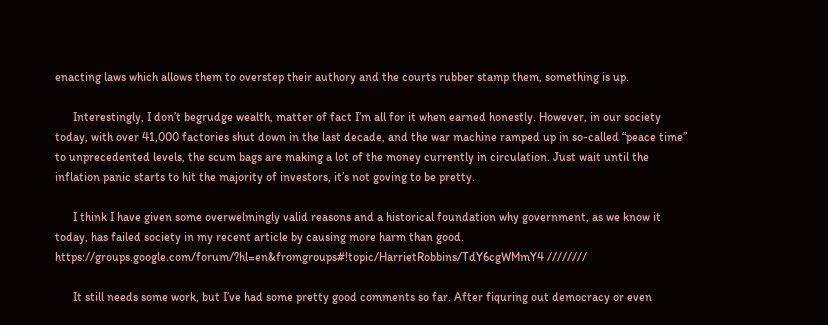enacting laws which allows them to overstep their authory and the courts rubber stamp them, something is up.

      Interestingly, I don’t begrudge wealth, matter of fact I’m all for it when earned honestly. However, in our society today, with over 41,000 factories shut down in the last decade, and the war machine ramped up in so-called “peace time” to unprecedented levels, the scum bags are making a lot of the money currently in circulation. Just wait until the inflation panic starts to hit the majority of investors, it’s not goving to be pretty.

      I think I have given some overwelmingly valid reasons and a historical foundation why government, as we know it today, has failed society in my recent article by causing more harm than good. https://groups.google.com/forum/?hl=en&fromgroups#!topic/HarrietRobbins/TdY6cgWMmY4 ////////

      It still needs some work, but I’ve had some pretty good comments so far. After fiquring out democracy or even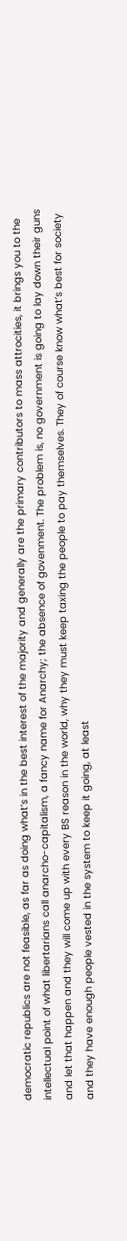democratic republics are not feasible, as far as doing what’s in the best interest of the majority and generally are the primary contributors to mass attrocities, it brings you to the intellectual point of what libertarians call anarcho-capitalism, a fancy name for Anarchy; the absence of govenment. The problem is, no government is going to lay down their guns and let that happen and they will come up with every BS reason in the world, why they must keep taxing the people to pay themselves. They of course know what’s best for society and they have enough people vested in the system to keep it going, at least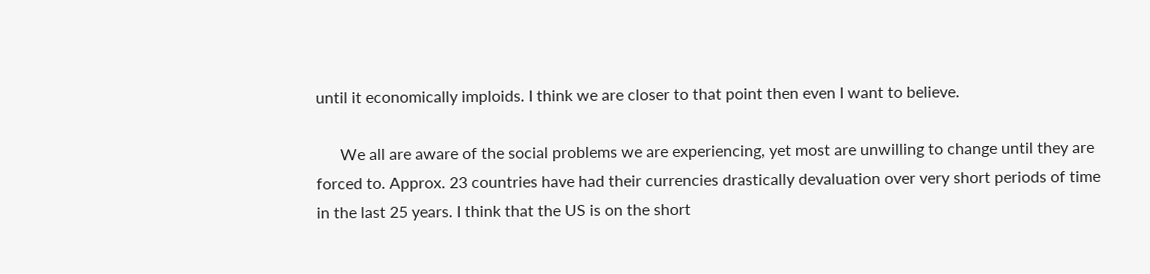until it economically imploids. I think we are closer to that point then even I want to believe.

      We all are aware of the social problems we are experiencing, yet most are unwilling to change until they are forced to. Approx. 23 countries have had their currencies drastically devaluation over very short periods of time in the last 25 years. I think that the US is on the short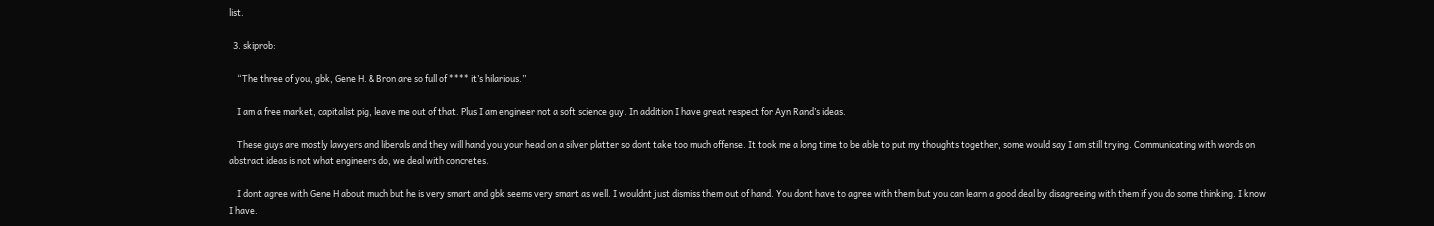list.

  3. skiprob:

    “The three of you, gbk, Gene H. & Bron are so full of **** it’s hilarious.”

    I am a free market, capitalist pig, leave me out of that. Plus I am engineer not a soft science guy. In addition I have great respect for Ayn Rand’s ideas.

    These guys are mostly lawyers and liberals and they will hand you your head on a silver platter so dont take too much offense. It took me a long time to be able to put my thoughts together, some would say I am still trying. Communicating with words on abstract ideas is not what engineers do, we deal with concretes.

    I dont agree with Gene H about much but he is very smart and gbk seems very smart as well. I wouldnt just dismiss them out of hand. You dont have to agree with them but you can learn a good deal by disagreeing with them if you do some thinking. I know I have.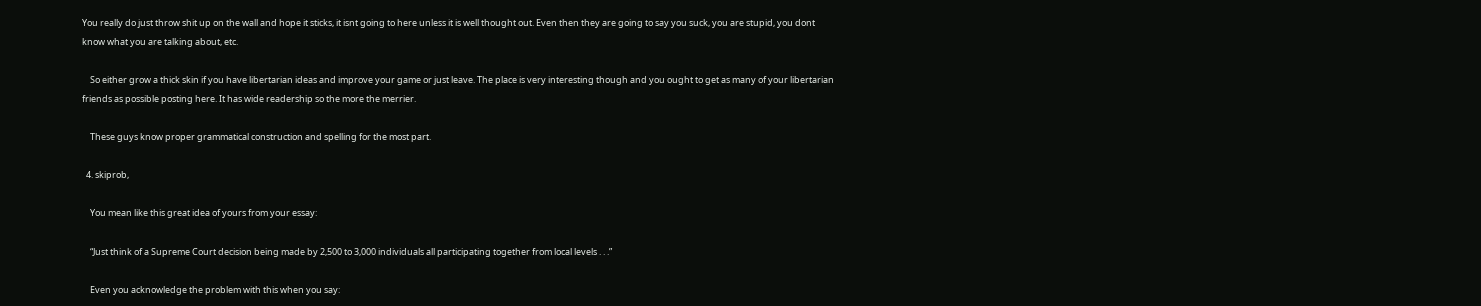You really do just throw shit up on the wall and hope it sticks, it isnt going to here unless it is well thought out. Even then they are going to say you suck, you are stupid, you dont know what you are talking about, etc.

    So either grow a thick skin if you have libertarian ideas and improve your game or just leave. The place is very interesting though and you ought to get as many of your libertarian friends as possible posting here. It has wide readership so the more the merrier.

    These guys know proper grammatical construction and spelling for the most part.

  4. skiprob,

    You mean like this great idea of yours from your essay:

    “Just think of a Supreme Court decision being made by 2,500 to 3,000 individuals all participating together from local levels . . .”

    Even you acknowledge the problem with this when you say: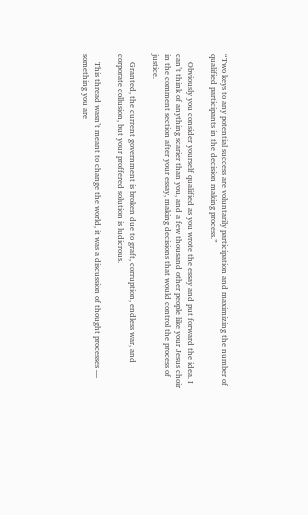“Two keys to any potential success are voluntarily participation and maximizing the number of qualified participants in the decision making process.”

    Obviously you consider yourself qualified as you wrote the essay and put forward the idea. I can’t think of anything scarier than you, and a few thousand other people like your Jesus choir in the comment section after your essay, making decisions that would control the process of justice.

    Granted, the current government is broken due to graft, corruption, endless war, and corporate collusion, but your proffered solution is ludicrous.

    This thread wasn’t meant to change the world, it was a discussion of thought processes — something you are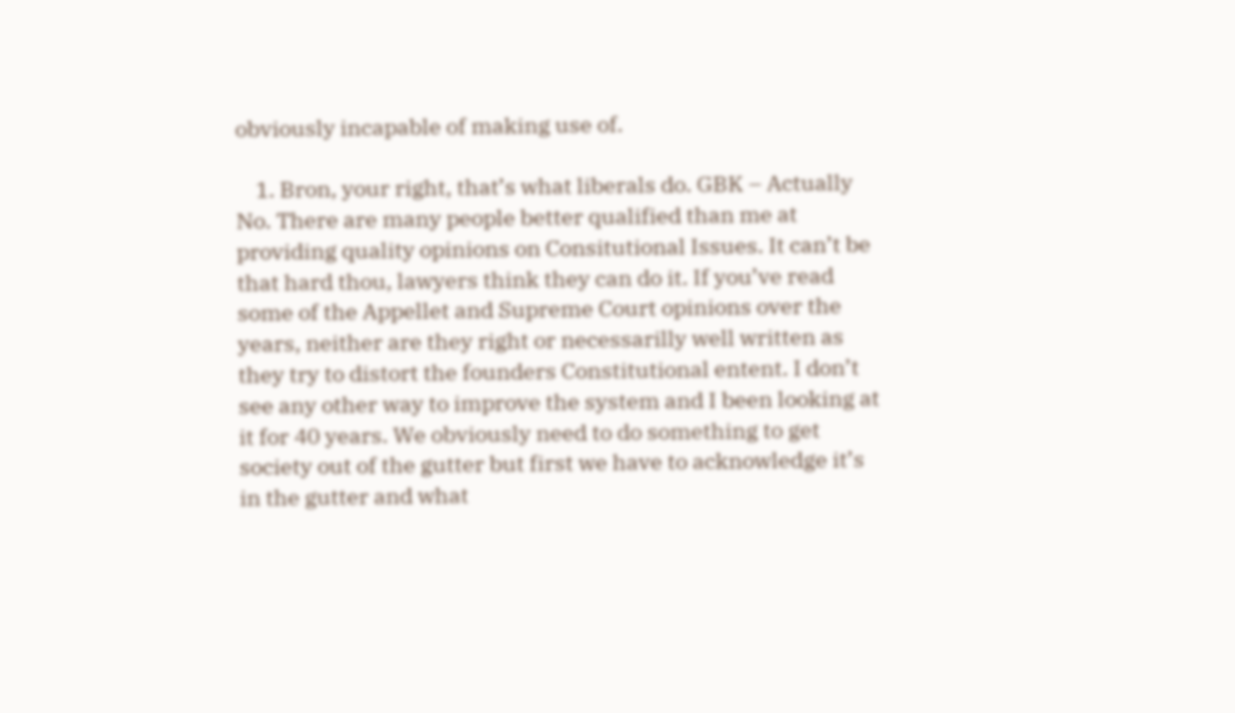obviously incapable of making use of.

    1. Bron, your right, that’s what liberals do. GBK – Actually No. There are many people better qualified than me at providing quality opinions on Consitutional Issues. It can’t be that hard thou, lawyers think they can do it. If you’ve read some of the Appellet and Supreme Court opinions over the years, neither are they right or necessarilly well written as they try to distort the founders Constitutional entent. I don’t see any other way to improve the system and I been looking at it for 40 years. We obviously need to do something to get society out of the gutter but first we have to acknowledge it’s in the gutter and what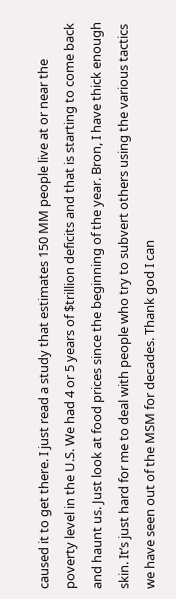caused it to get there. I just read a study that estimates 150 MM people live at or near the poverty level in the U.S. We had 4 or 5 years of $trillion deficits and that is starting to come back and haunt us. Just look at food prices since the beginning of the year. Bron, I have thick enough skin. It’s just hard for me to deal with people who try to subvert others using the various tactics we have seen out of the MSM for decades. Thank god I can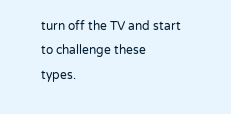turn off the TV and start to challenge these types.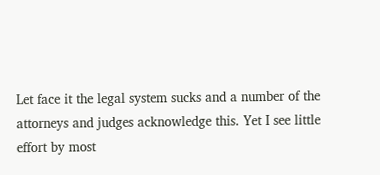Let face it the legal system sucks and a number of the attorneys and judges acknowledge this. Yet I see little effort by most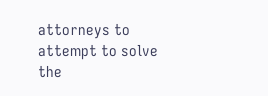attorneys to attempt to solve the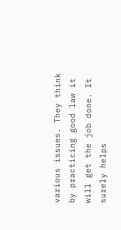various issues. They think by practicing good law it will get the job done. It surely helps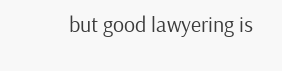but good lawyering is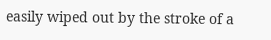easily wiped out by the stroke of a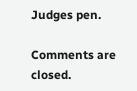Judges pen.

Comments are closed.